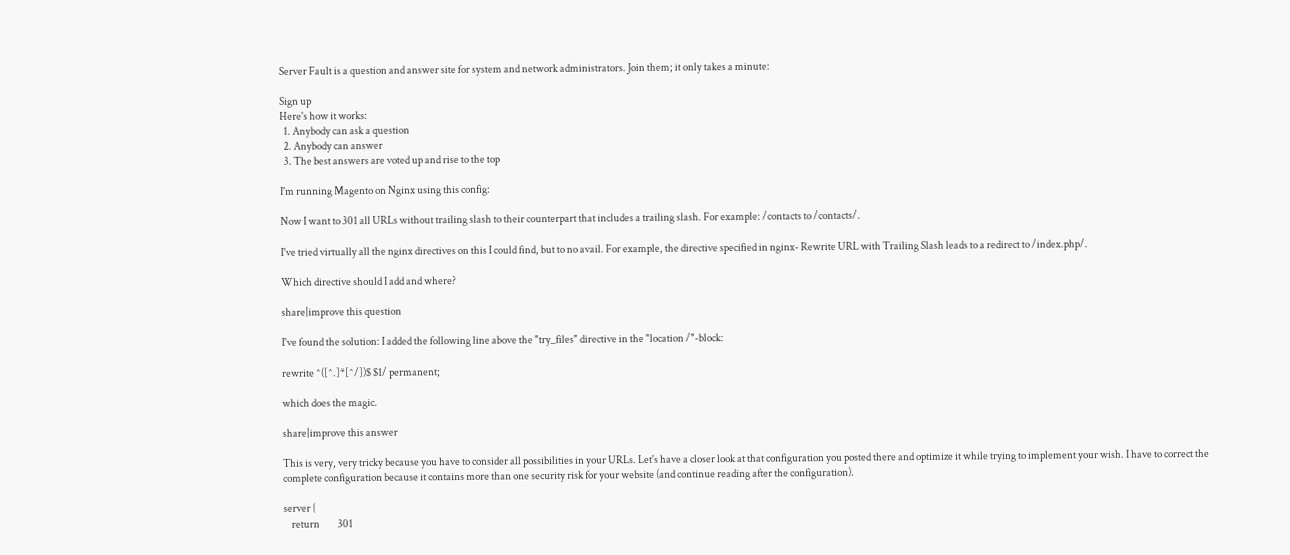Server Fault is a question and answer site for system and network administrators. Join them; it only takes a minute:

Sign up
Here's how it works:
  1. Anybody can ask a question
  2. Anybody can answer
  3. The best answers are voted up and rise to the top

I'm running Magento on Nginx using this config:

Now I want to 301 all URLs without trailing slash to their counterpart that includes a trailing slash. For example: /contacts to /contacts/.

I've tried virtually all the nginx directives on this I could find, but to no avail. For example, the directive specified in nginx- Rewrite URL with Trailing Slash leads to a redirect to /index.php/.

Which directive should I add and where?

share|improve this question

I've found the solution: I added the following line above the "try_files" directive in the "location /"-block:

rewrite ^([^.]*[^/])$ $1/ permanent;

which does the magic.

share|improve this answer

This is very, very tricky because you have to consider all possibilities in your URLs. Let's have a closer look at that configuration you posted there and optimize it while trying to implement your wish. I have to correct the complete configuration because it contains more than one security risk for your website (and continue reading after the configuration).

server {
    return         301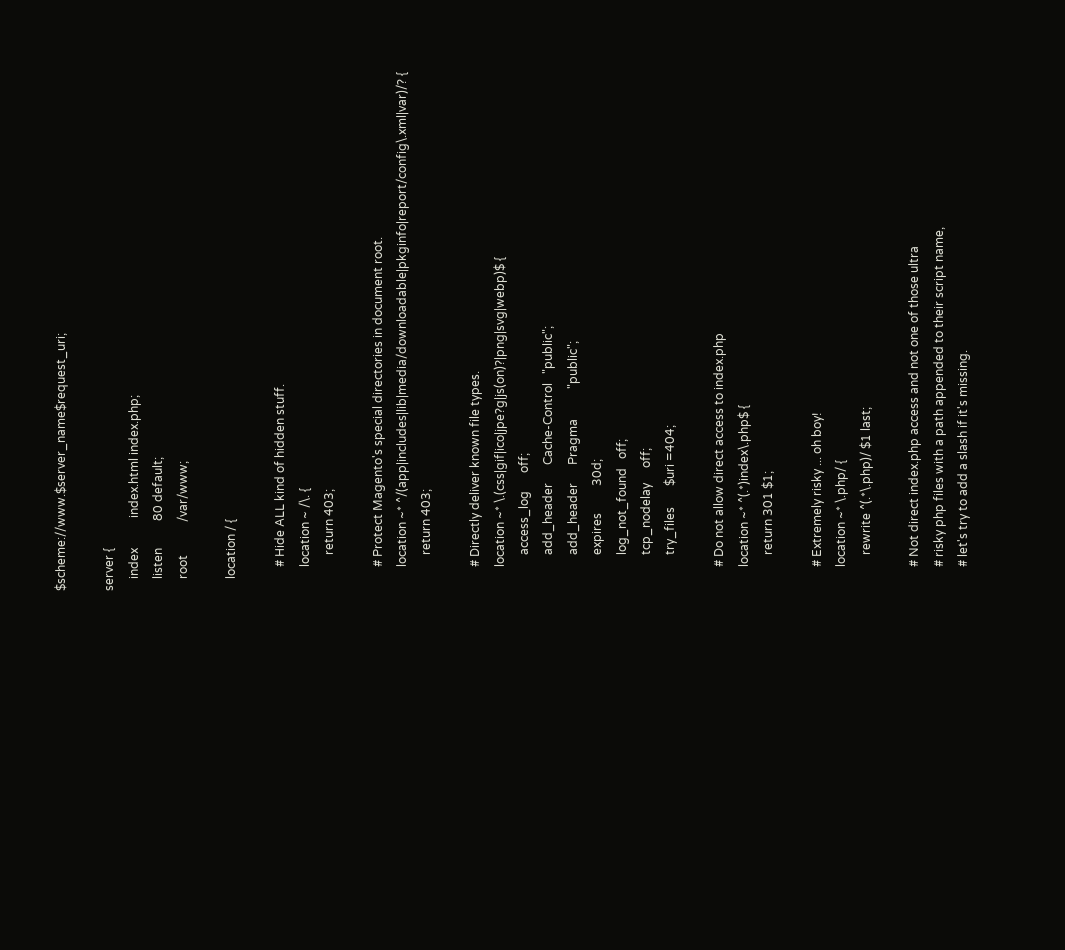$scheme://www.$server_name$request_uri;

server {
    index          index.html index.php;
    listen         80 default;
    root           /var/www;

    location / {

        # Hide ALL kind of hidden stuff.
        location ~ /\. {
            return 403;

        # Protect Magento's special directories in document root.
        location ~* ^/(app|includes|lib|media/downloadable|pkginfo|report/config\.xml|var)/? {
            return 403;

        # Directly deliver known file types.
        location ~* \.(css|gif|ico|jpe?g|js(on)?|png|svg|webp)$ {
            access_log      off;
            add_header      Cache-Control   "public";
            add_header      Pragma          "public";
            expires         30d;
            log_not_found   off;
            tcp_nodelay     off;
            try_files       $uri =404;

        # Do not allow direct access to index.php
        location ~* ^(.*)index\.php$ {
            return 301 $1;

        # Extremely risky ... oh boy!
        location ~* \.php/ {
            rewrite ^(.*\.php)/ $1 last;

        # Not direct index.php access and not one of those ultra
        # risky php files with a path appended to their script name,
        # let's try to add a slash if it's missing.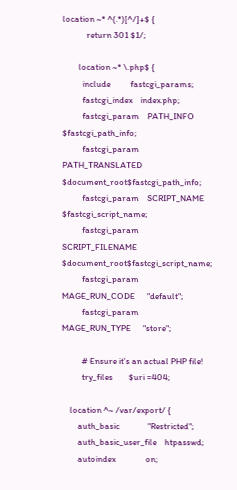location ~* ^(.*)[^/]+$ {
            return 301 $1/;

        location ~* \.php$ {
          include          fastcgi_params;
          fastcgi_index    index.php;
          fastcgi_param    PATH_INFO          $fastcgi_path_info;
          fastcgi_param    PATH_TRANSLATED    $document_root$fastcgi_path_info;
          fastcgi_param    SCRIPT_NAME        $fastcgi_script_name;
          fastcgi_param    SCRIPT_FILENAME    $document_root$fastcgi_script_name;
          fastcgi_param    MAGE_RUN_CODE      "default";
          fastcgi_param    MAGE_RUN_TYPE      "store";

          # Ensure it's an actual PHP file!
          try_files        $uri =404;

    location ^~ /var/export/ {
        auth_basic              "Restricted";
        auth_basic_user_file    htpasswd;
        autoindex               on;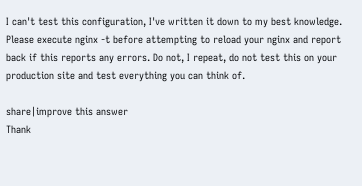I can't test this configuration, I've written it down to my best knowledge. Please execute nginx -t before attempting to reload your nginx and report back if this reports any errors. Do not, I repeat, do not test this on your production site and test everything you can think of.

share|improve this answer
Thank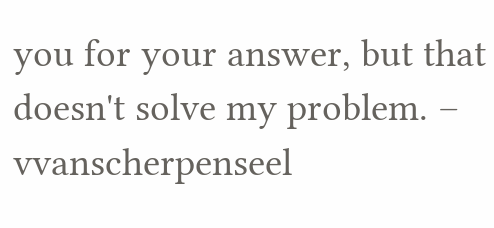you for your answer, but that doesn't solve my problem. – vvanscherpenseel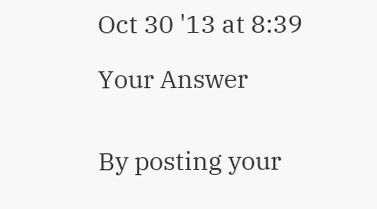Oct 30 '13 at 8:39

Your Answer


By posting your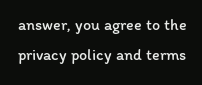answer, you agree to the privacy policy and terms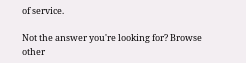of service.

Not the answer you're looking for? Browse other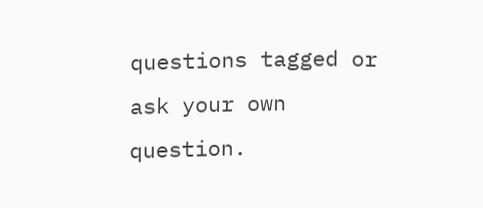questions tagged or ask your own question.